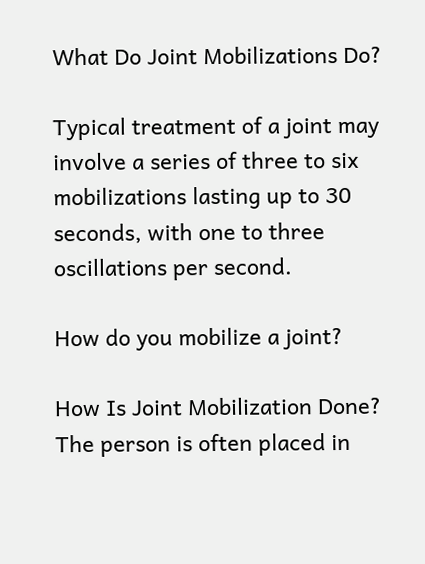What Do Joint Mobilizations Do?

Typical treatment of a joint may involve a series of three to six mobilizations lasting up to 30 seconds, with one to three oscillations per second.

How do you mobilize a joint?

How Is Joint Mobilization Done? The person is often placed in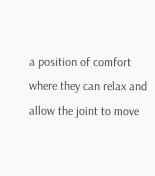a position of comfort where they can relax and allow the joint to move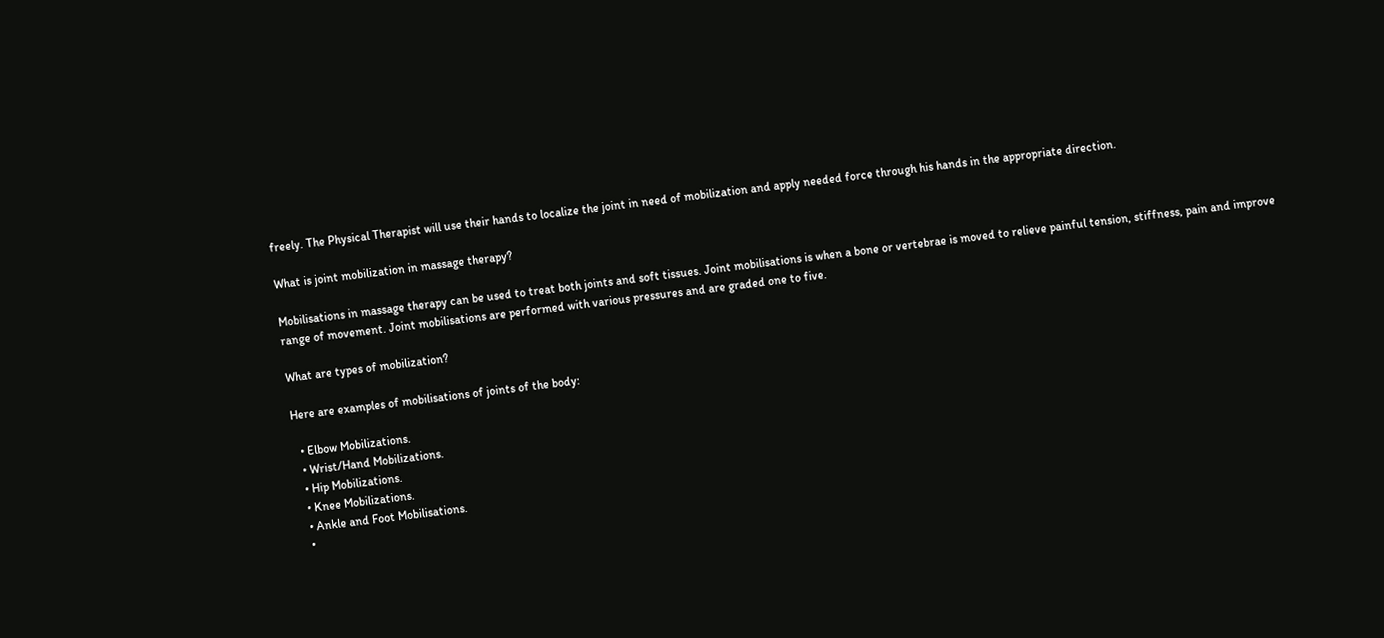freely. The Physical Therapist will use their hands to localize the joint in need of mobilization and apply needed force through his hands in the appropriate direction.

What is joint mobilization in massage therapy?

Mobilisations in massage therapy can be used to treat both joints and soft tissues. Joint mobilisations is when a bone or vertebrae is moved to relieve painful tension, stiffness, pain and improve range of movement. Joint mobilisations are performed with various pressures and are graded one to five.

What are types of mobilization?

Here are examples of mobilisations of joints of the body:

  • Elbow Mobilizations.
  • Wrist/Hand Mobilizations.
  • Hip Mobilizations.
  • Knee Mobilizations.
  • Ankle and Foot Mobilisations.
  •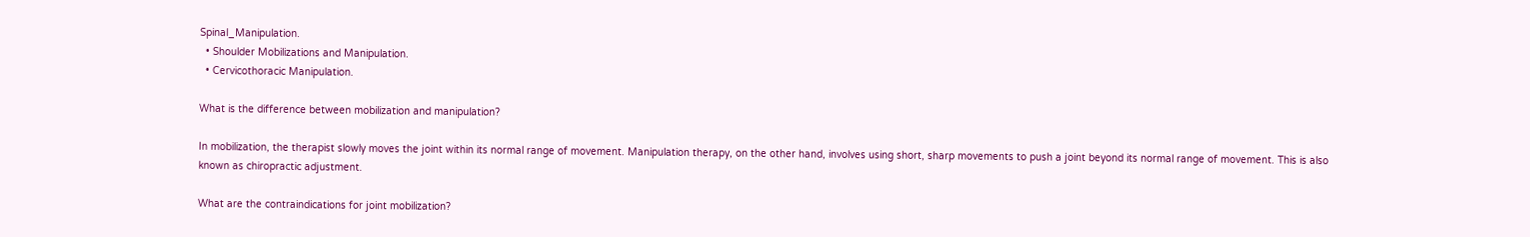Spinal_Manipulation.
  • Shoulder Mobilizations and Manipulation.
  • Cervicothoracic Manipulation.

What is the difference between mobilization and manipulation?

In mobilization, the therapist slowly moves the joint within its normal range of movement. Manipulation therapy, on the other hand, involves using short, sharp movements to push a joint beyond its normal range of movement. This is also known as chiropractic adjustment.

What are the contraindications for joint mobilization?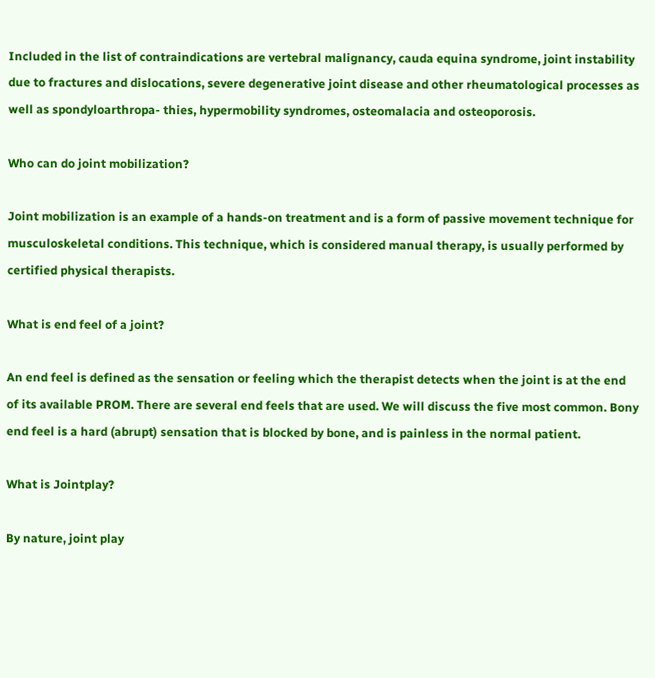Included in the list of contraindications are vertebral malignancy, cauda equina syndrome, joint instability due to fractures and dislocations, severe degenerative joint disease and other rheumatological processes as well as spondyloarthropa- thies, hypermobility syndromes, osteomalacia and osteoporosis.

Who can do joint mobilization?

Joint mobilization is an example of a hands-on treatment and is a form of passive movement technique for musculoskeletal conditions. This technique, which is considered manual therapy, is usually performed by certified physical therapists.

What is end feel of a joint?

An end feel is defined as the sensation or feeling which the therapist detects when the joint is at the end of its available PROM. There are several end feels that are used. We will discuss the five most common. Bony end feel is a hard (abrupt) sensation that is blocked by bone, and is painless in the normal patient.

What is Jointplay?

By nature, joint play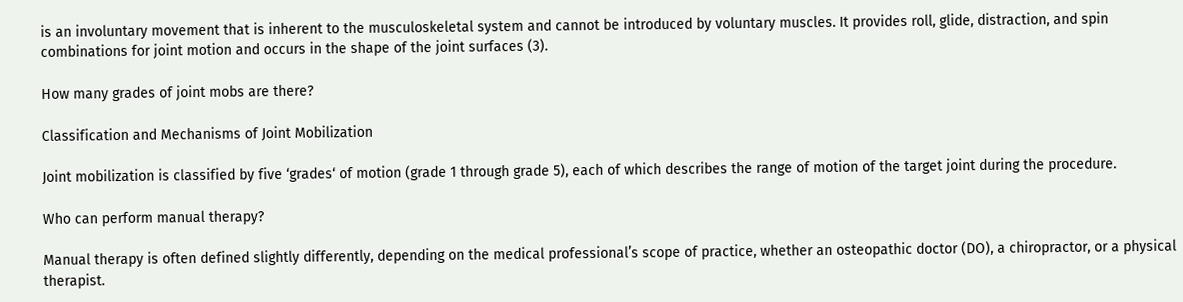is an involuntary movement that is inherent to the musculoskeletal system and cannot be introduced by voluntary muscles. It provides roll, glide, distraction, and spin combinations for joint motion and occurs in the shape of the joint surfaces (3).

How many grades of joint mobs are there?

Classification and Mechanisms of Joint Mobilization

Joint mobilization is classified by five ‘grades‘ of motion (grade 1 through grade 5), each of which describes the range of motion of the target joint during the procedure.

Who can perform manual therapy?

Manual therapy is often defined slightly differently, depending on the medical professional’s scope of practice, whether an osteopathic doctor (DO), a chiropractor, or a physical therapist.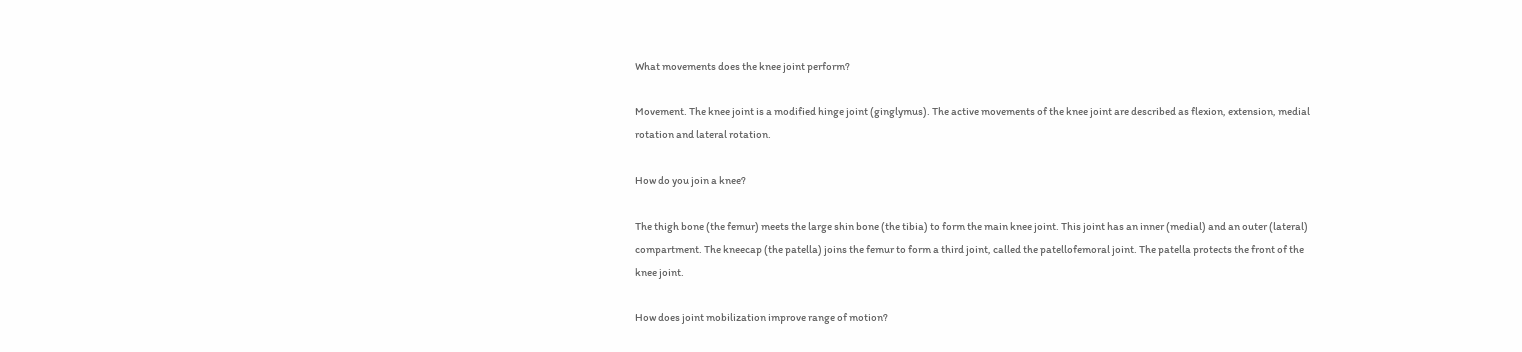What movements does the knee joint perform?

Movement. The knee joint is a modified hinge joint (ginglymus). The active movements of the knee joint are described as flexion, extension, medial rotation and lateral rotation.

How do you join a knee?

The thigh bone (the femur) meets the large shin bone (the tibia) to form the main knee joint. This joint has an inner (medial) and an outer (lateral) compartment. The kneecap (the patella) joins the femur to form a third joint, called the patellofemoral joint. The patella protects the front of the knee joint.

How does joint mobilization improve range of motion?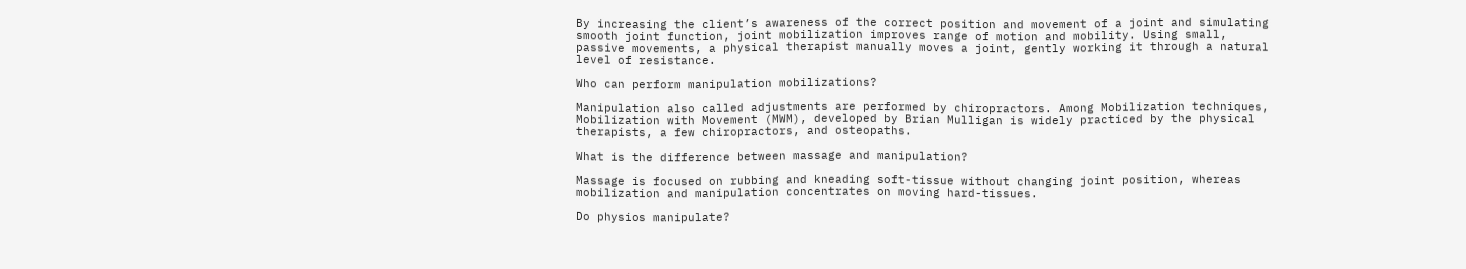By increasing the client’s awareness of the correct position and movement of a joint and simulating smooth joint function, joint mobilization improves range of motion and mobility. Using small, passive movements, a physical therapist manually moves a joint, gently working it through a natural level of resistance.

Who can perform manipulation mobilizations?

Manipulation also called adjustments are performed by chiropractors. Among Mobilization techniques, Mobilization with Movement (MWM), developed by Brian Mulligan is widely practiced by the physical therapists, a few chiropractors, and osteopaths.

What is the difference between massage and manipulation?

Massage is focused on rubbing and kneading soft-tissue without changing joint position, whereas mobilization and manipulation concentrates on moving hard-tissues.

Do physios manipulate?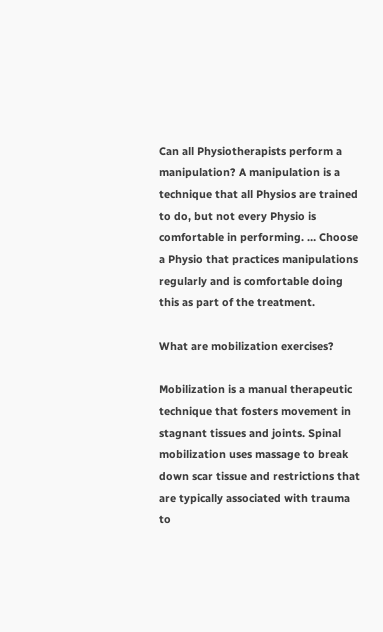Can all Physiotherapists perform a manipulation? A manipulation is a technique that all Physios are trained to do, but not every Physio is comfortable in performing. … Choose a Physio that practices manipulations regularly and is comfortable doing this as part of the treatment.

What are mobilization exercises?

Mobilization is a manual therapeutic technique that fosters movement in stagnant tissues and joints. Spinal mobilization uses massage to break down scar tissue and restrictions that are typically associated with trauma to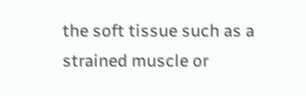the soft tissue such as a strained muscle or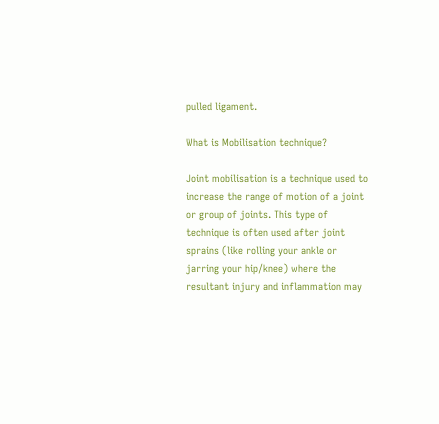pulled ligament.

What is Mobilisation technique?

Joint mobilisation is a technique used to increase the range of motion of a joint or group of joints. This type of technique is often used after joint sprains (like rolling your ankle or jarring your hip/knee) where the resultant injury and inflammation may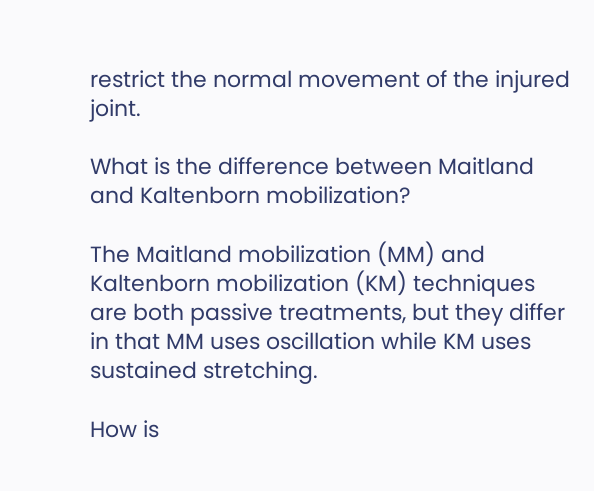restrict the normal movement of the injured joint.

What is the difference between Maitland and Kaltenborn mobilization?

The Maitland mobilization (MM) and Kaltenborn mobilization (KM) techniques are both passive treatments, but they differ in that MM uses oscillation while KM uses sustained stretching.

How is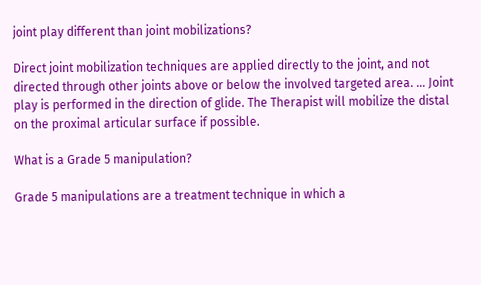joint play different than joint mobilizations?

Direct joint mobilization techniques are applied directly to the joint, and not directed through other joints above or below the involved targeted area. … Joint play is performed in the direction of glide. The Therapist will mobilize the distal on the proximal articular surface if possible.

What is a Grade 5 manipulation?

Grade 5 manipulations are a treatment technique in which a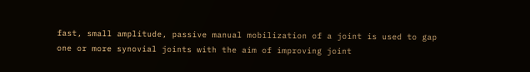fast, small amplitude, passive manual mobilization of a joint is used to gap one or more synovial joints with the aim of improving joint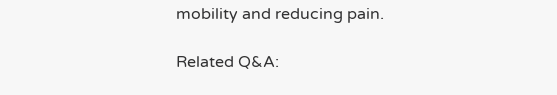mobility and reducing pain.

Related Q&A: